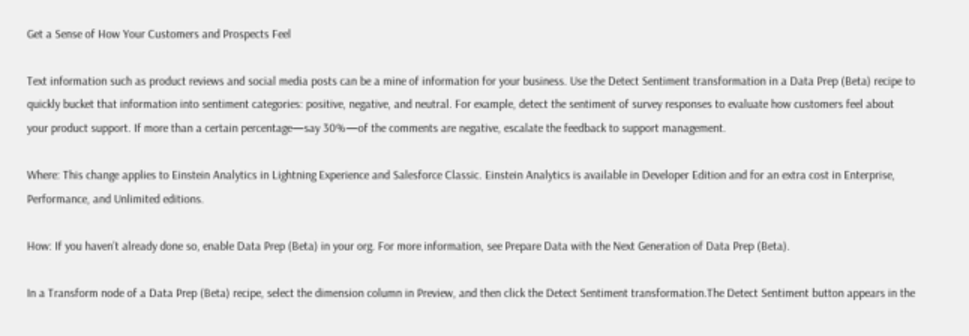Get a Sense of How Your Customers and Prospects Feel

Text information such as product reviews and social media posts can be a mine of information for your business. Use the Detect Sentiment transformation in a Data Prep (Beta) recipe to quickly bucket that information into sentiment categories: positive, negative, and neutral. For example, detect the sentiment of survey responses to evaluate how customers feel about your product support. If more than a certain percentage—say 30%—of the comments are negative, escalate the feedback to support management.

Where: This change applies to Einstein Analytics in Lightning Experience and Salesforce Classic. Einstein Analytics is available in Developer Edition and for an extra cost in Enterprise, Performance, and Unlimited editions.

How: If you haven’t already done so, enable Data Prep (Beta) in your org. For more information, see Prepare Data with the Next Generation of Data Prep (Beta).

In a Transform node of a Data Prep (Beta) recipe, select the dimension column in Preview, and then click the Detect Sentiment transformation.The Detect Sentiment button appears in the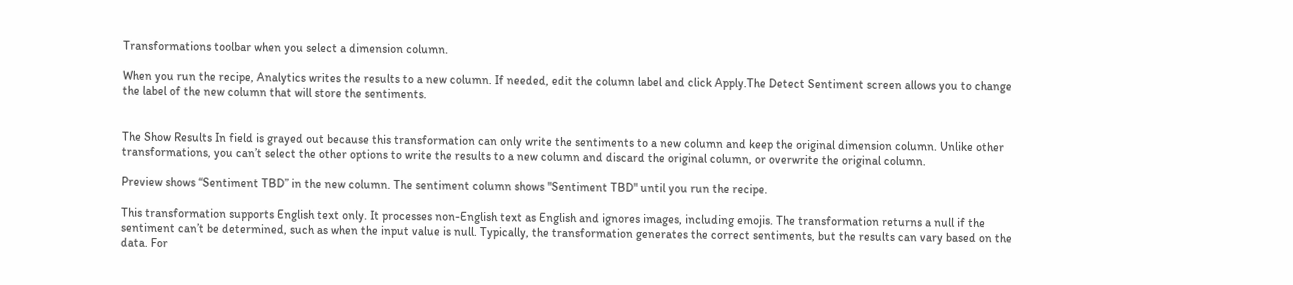Transformations toolbar when you select a dimension column.

When you run the recipe, Analytics writes the results to a new column. If needed, edit the column label and click Apply.The Detect Sentiment screen allows you to change the label of the new column that will store the sentiments.


The Show Results In field is grayed out because this transformation can only write the sentiments to a new column and keep the original dimension column. Unlike other transformations, you can’t select the other options to write the results to a new column and discard the original column, or overwrite the original column.

Preview shows “Sentiment TBD” in the new column. The sentiment column shows "Sentiment TBD" until you run the recipe.

This transformation supports English text only. It processes non-English text as English and ignores images, including emojis. The transformation returns a null if the sentiment can’t be determined, such as when the input value is null. Typically, the transformation generates the correct sentiments, but the results can vary based on the data. For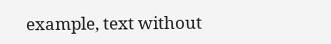example, text without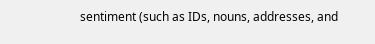sentiment (such as IDs, nouns, addresses, and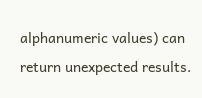alphanumeric values) can return unexpected results.